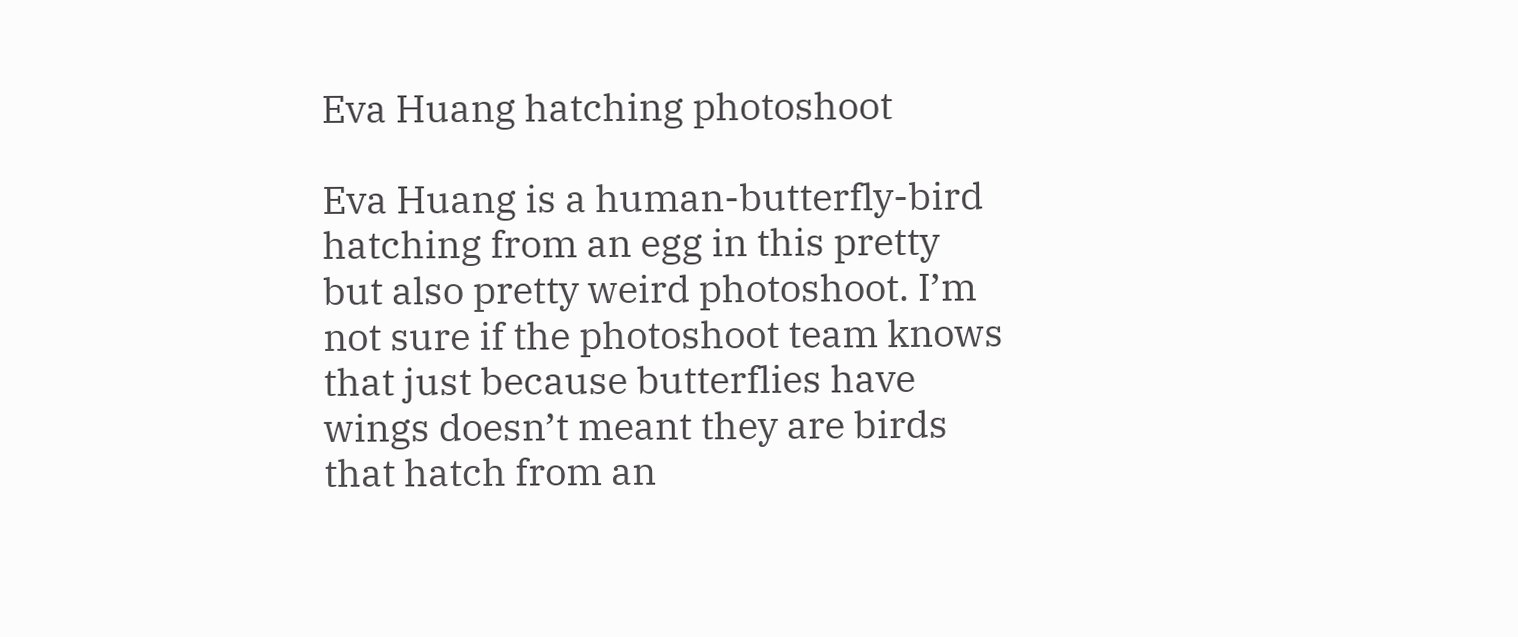Eva Huang hatching photoshoot

Eva Huang is a human-butterfly-bird hatching from an egg in this pretty but also pretty weird photoshoot. I’m not sure if the photoshoot team knows that just because butterflies have wings doesn’t meant they are birds that hatch from an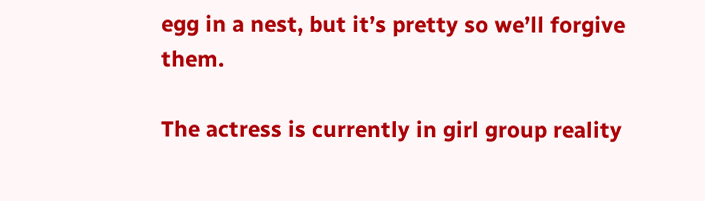egg in a nest, but it’s pretty so we’ll forgive them.

The actress is currently in girl group reality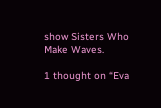show Sisters Who Make Waves.

1 thought on “Eva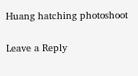Huang hatching photoshoot

Leave a Reply